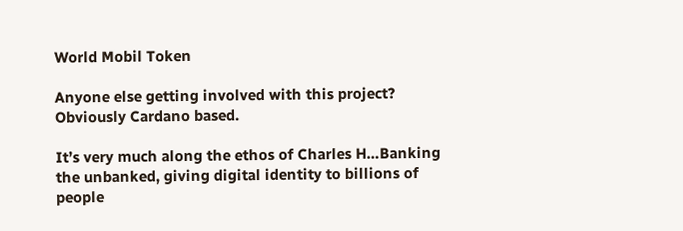World Mobil Token

Anyone else getting involved with this project? Obviously Cardano based.

It’s very much along the ethos of Charles H…Banking the unbanked, giving digital identity to billions of people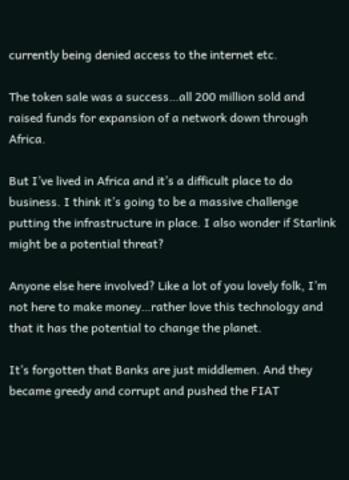currently being denied access to the internet etc.

The token sale was a success…all 200 million sold and raised funds for expansion of a network down through Africa.

But I’ve lived in Africa and it’s a difficult place to do business. I think it’s going to be a massive challenge putting the infrastructure in place. I also wonder if Starlink might be a potential threat?

Anyone else here involved? Like a lot of you lovely folk, I’m not here to make money…rather love this technology and that it has the potential to change the planet.

It’s forgotten that Banks are just middlemen. And they became greedy and corrupt and pushed the FIAT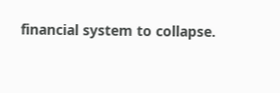financial system to collapse.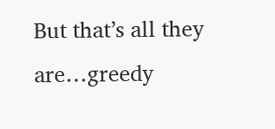But that’s all they are…greedy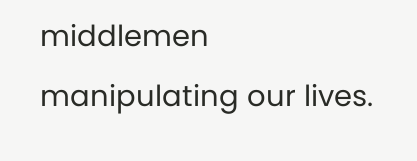middlemen manipulating our lives.